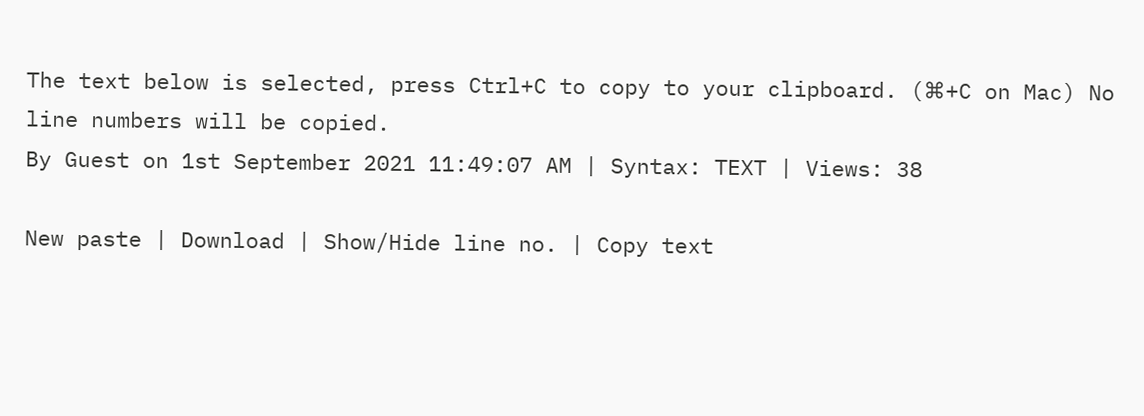The text below is selected, press Ctrl+C to copy to your clipboard. (⌘+C on Mac) No line numbers will be copied.
By Guest on 1st September 2021 11:49:07 AM | Syntax: TEXT | Views: 38

New paste | Download | Show/Hide line no. | Copy text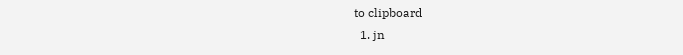to clipboard
  1. jn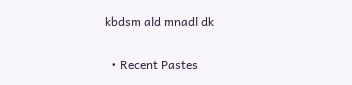kbdsm ald mnadl dk

  • Recent Pastes